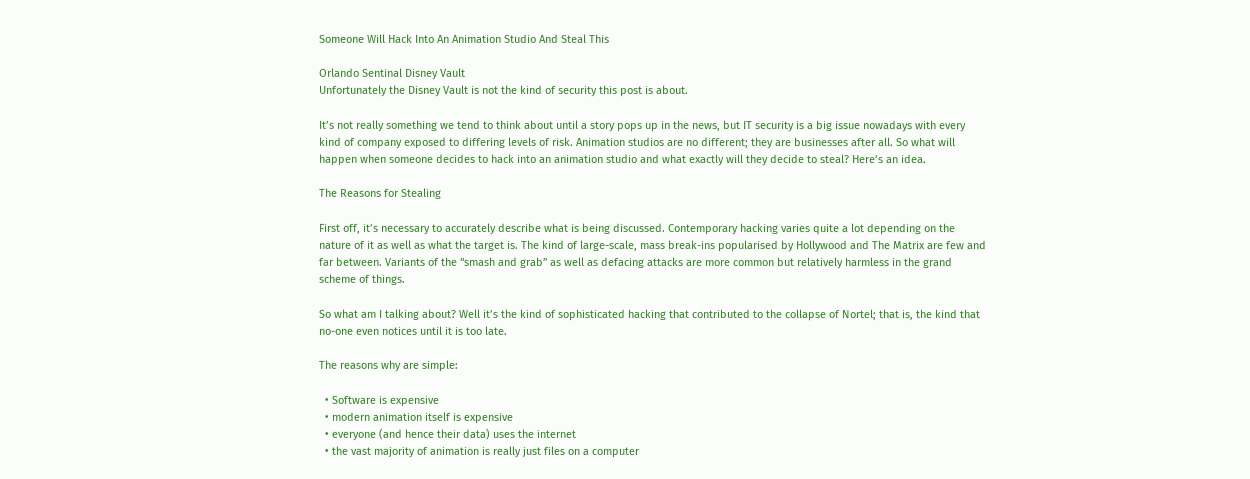Someone Will Hack Into An Animation Studio And Steal This

Orlando Sentinal Disney Vault
Unfortunately the Disney Vault is not the kind of security this post is about.

It’s not really something we tend to think about until a story pops up in the news, but IT security is a big issue nowadays with every kind of company exposed to differing levels of risk. Animation studios are no different; they are businesses after all. So what will happen when someone decides to hack into an animation studio and what exactly will they decide to steal? Here’s an idea.

The Reasons for Stealing

First off, it’s necessary to accurately describe what is being discussed. Contemporary hacking varies quite a lot depending on the nature of it as well as what the target is. The kind of large-scale, mass break-ins popularised by Hollywood and The Matrix are few and far between. Variants of the “smash and grab” as well as defacing attacks are more common but relatively harmless in the grand scheme of things.

So what am I talking about? Well it’s the kind of sophisticated hacking that contributed to the collapse of Nortel; that is, the kind that no-one even notices until it is too late.

The reasons why are simple:

  • Software is expensive
  • modern animation itself is expensive
  • everyone (and hence their data) uses the internet
  • the vast majority of animation is really just files on a computer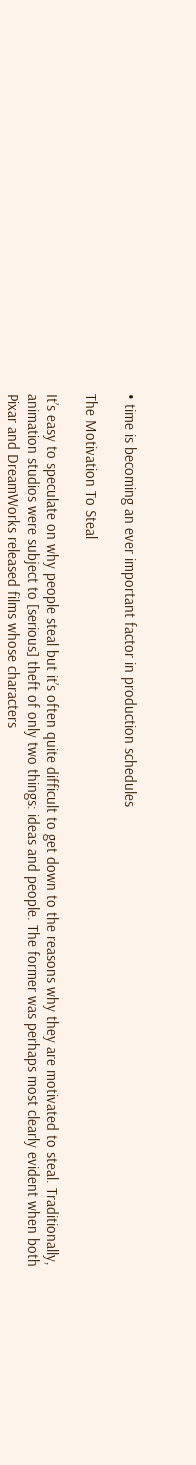• time is becoming an ever important factor in production schedules

The Motivation To Steal

It’s easy to speculate on why people steal but it’s often quite difficult to get down to the reasons why they are motivated to steal. Traditionally, animation studios were subject to [serious] theft of only two things: ideas and people. The former was perhaps most clearly evident when both Pixar and DreamWorks released films whose characters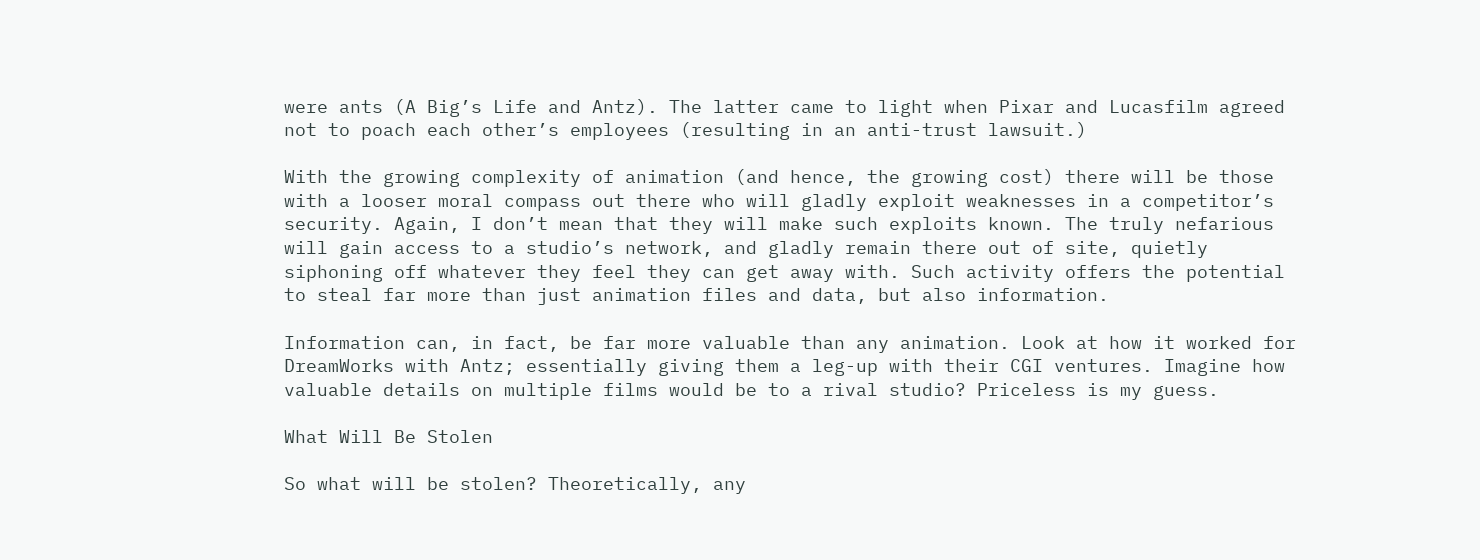were ants (A Big’s Life and Antz). The latter came to light when Pixar and Lucasfilm agreed not to poach each other’s employees (resulting in an anti-trust lawsuit.)

With the growing complexity of animation (and hence, the growing cost) there will be those with a looser moral compass out there who will gladly exploit weaknesses in a competitor’s security. Again, I don’t mean that they will make such exploits known. The truly nefarious will gain access to a studio’s network, and gladly remain there out of site, quietly siphoning off whatever they feel they can get away with. Such activity offers the potential to steal far more than just animation files and data, but also information.

Information can, in fact, be far more valuable than any animation. Look at how it worked for DreamWorks with Antz; essentially giving them a leg-up with their CGI ventures. Imagine how valuable details on multiple films would be to a rival studio? Priceless is my guess.

What Will Be Stolen

So what will be stolen? Theoretically, any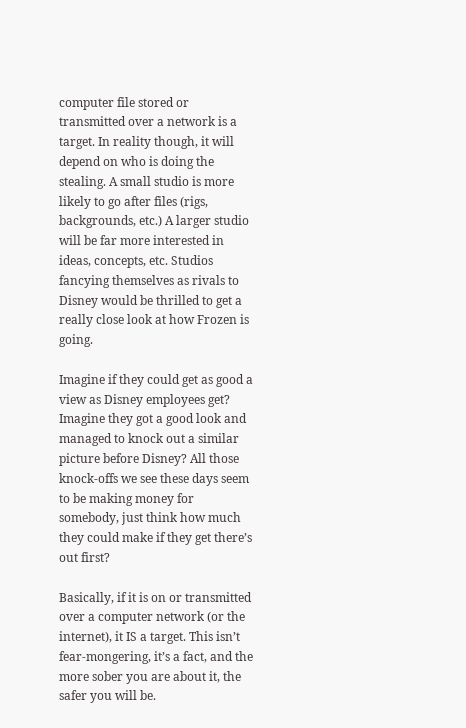computer file stored or transmitted over a network is a target. In reality though, it will depend on who is doing the stealing. A small studio is more likely to go after files (rigs, backgrounds, etc.) A larger studio will be far more interested in ideas, concepts, etc. Studios fancying themselves as rivals to Disney would be thrilled to get a really close look at how Frozen is going.

Imagine if they could get as good a view as Disney employees get? Imagine they got a good look and managed to knock out a similar picture before Disney? All those knock-offs we see these days seem to be making money for somebody, just think how much they could make if they get there’s out first?

Basically, if it is on or transmitted over a computer network (or the internet), it IS a target. This isn’t fear-mongering, it’s a fact, and the more sober you are about it, the safer you will be.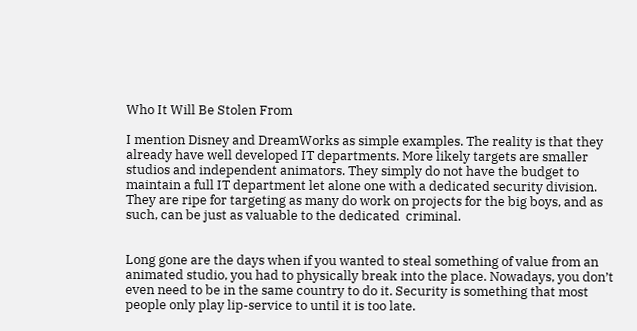Who It Will Be Stolen From

I mention Disney and DreamWorks as simple examples. The reality is that they already have well developed IT departments. More likely targets are smaller studios and independent animators. They simply do not have the budget to maintain a full IT department let alone one with a dedicated security division. They are ripe for targeting as many do work on projects for the big boys, and as such, can be just as valuable to the dedicated  criminal.


Long gone are the days when if you wanted to steal something of value from an animated studio, you had to physically break into the place. Nowadays, you don’t even need to be in the same country to do it. Security is something that most people only play lip-service to until it is too late.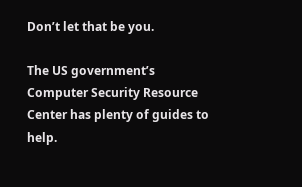Don’t let that be you.

The US government’s Computer Security Resource Center has plenty of guides to help.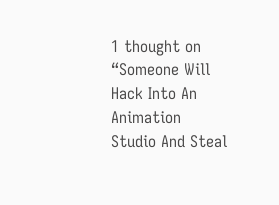1 thought on “Someone Will Hack Into An Animation Studio And Steal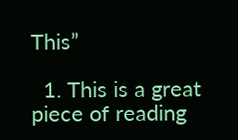This”

  1. This is a great piece of reading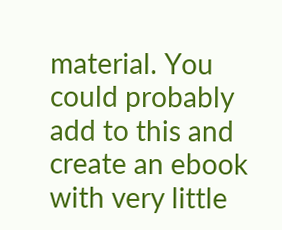material. You could probably add to this and create an ebook with very little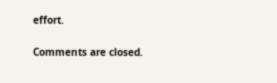effort.

Comments are closed.